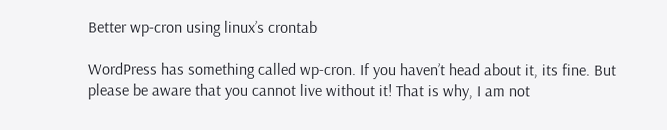Better wp-cron using linux’s crontab

WordPress has something called wp-cron. If you haven’t head about it, its fine. But please be aware that you cannot live without it! That is why, I am not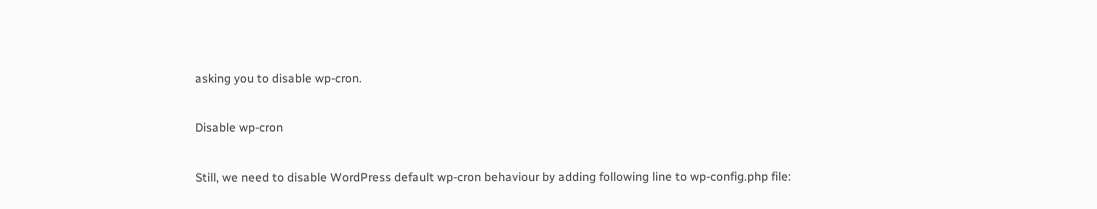asking you to disable wp-cron.

Disable wp-cron

Still, we need to disable WordPress default wp-cron behaviour by adding following line to wp-config.php file: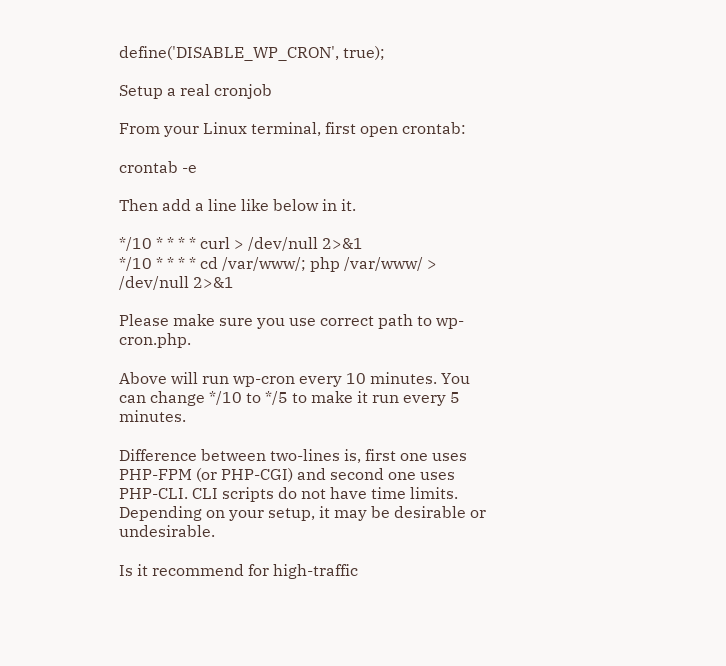define('DISABLE_WP_CRON', true);

Setup a real cronjob

From your Linux terminal, first open crontab:

crontab -e

Then add a line like below in it.

*/10 * * * * curl > /dev/null 2>&1
*/10 * * * * cd /var/www/; php /var/www/ > /dev/null 2>&1

Please make sure you use correct path to wp-cron.php.

Above will run wp-cron every 10 minutes. You can change */10 to */5 to make it run every 5 minutes.

Difference between two-lines is, first one uses PHP-FPM (or PHP-CGI) and second one uses PHP-CLI. CLI scripts do not have time limits. Depending on your setup, it may be desirable or undesirable.

Is it recommend for high-traffic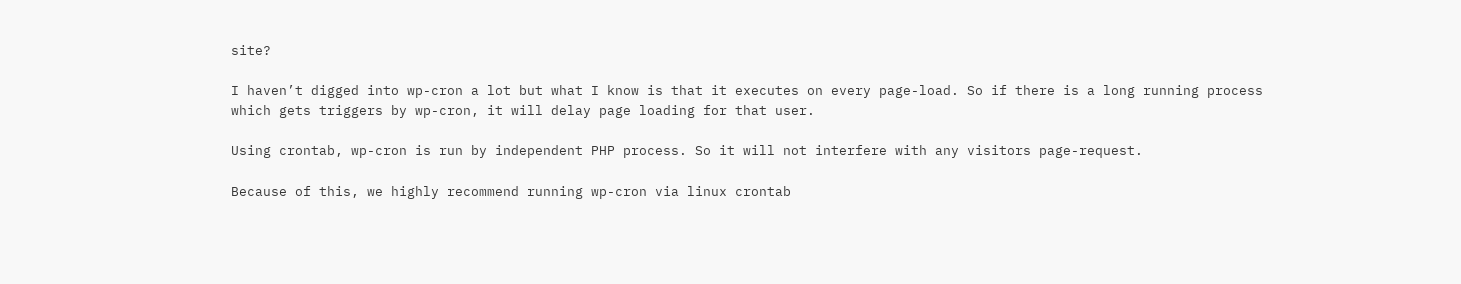site?

I haven’t digged into wp-cron a lot but what I know is that it executes on every page-load. So if there is a long running process which gets triggers by wp-cron, it will delay page loading for that user.

Using crontab, wp-cron is run by independent PHP process. So it will not interfere with any visitors page-request.

Because of this, we highly recommend running wp-cron via linux crontab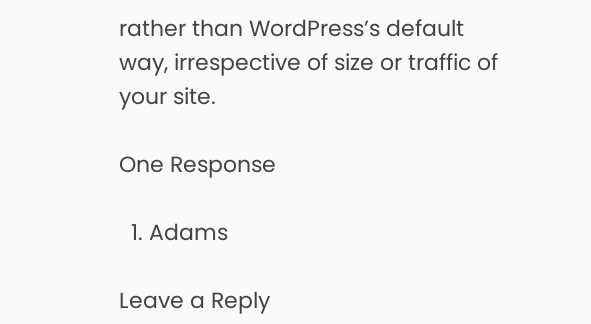rather than WordPress’s default way, irrespective of size or traffic of your site.

One Response

  1. Adams

Leave a Reply